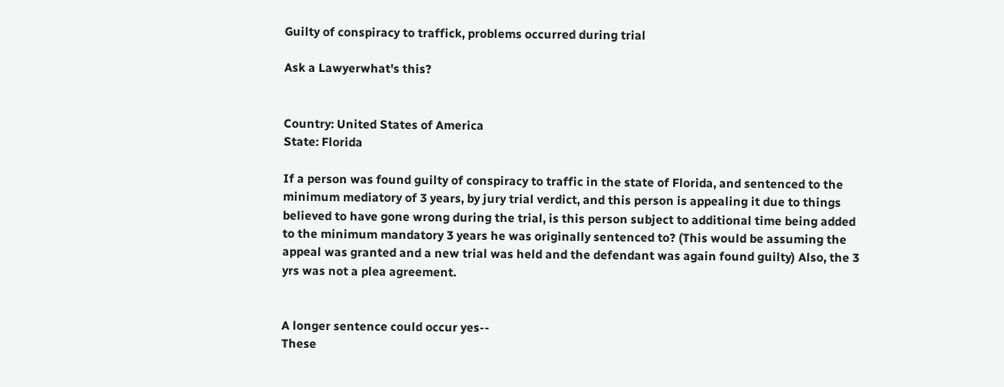Guilty of conspiracy to traffick, problems occurred during trial

Ask a Lawyerwhat's this?


Country: United States of America
State: Florida

If a person was found guilty of conspiracy to traffic in the state of Florida, and sentenced to the minimum mediatory of 3 years, by jury trial verdict, and this person is appealing it due to things believed to have gone wrong during the trial, is this person subject to additional time being added to the minimum mandatory 3 years he was originally sentenced to? (This would be assuming the appeal was granted and a new trial was held and the defendant was again found guilty) Also, the 3 yrs was not a plea agreement.


A longer sentence could occur yes--
These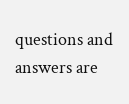questions and answers are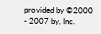provided by ©2000 - 2007 by, Inc.